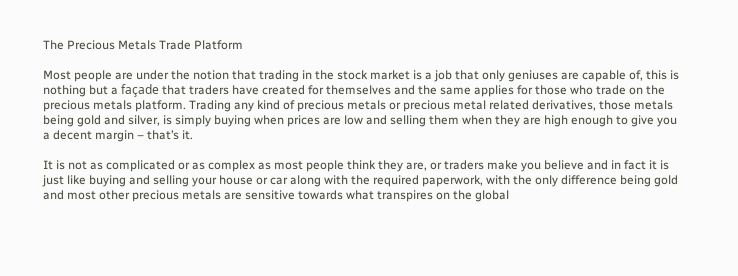The Precious Metals Trade Platform

Most people are under the notion that trading in the stock market is a job that only geniuses are capable of, this is nothing but a façade that traders have created for themselves and the same applies for those who trade on the precious metals platform. Trading any kind of precious metals or precious metal related derivatives, those metals being gold and silver, is simply buying when prices are low and selling them when they are high enough to give you a decent margin – that’s it.

It is not as complicated or as complex as most people think they are, or traders make you believe and in fact it is just like buying and selling your house or car along with the required paperwork, with the only difference being gold and most other precious metals are sensitive towards what transpires on the global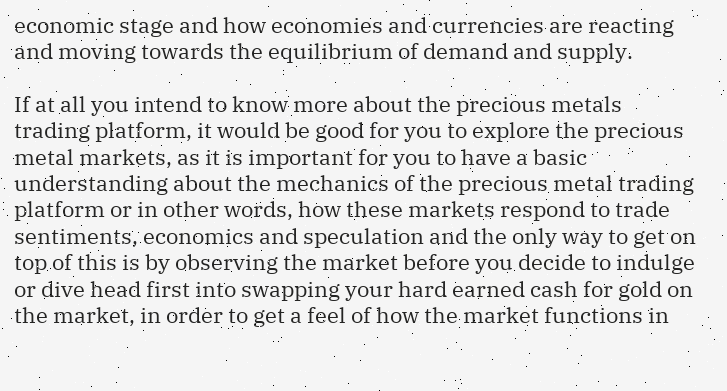economic stage and how economies and currencies are reacting and moving towards the equilibrium of demand and supply.

If at all you intend to know more about the precious metals trading platform, it would be good for you to explore the precious metal markets, as it is important for you to have a basic understanding about the mechanics of the precious metal trading platform or in other words, how these markets respond to trade sentiments, economics and speculation and the only way to get on top of this is by observing the market before you decide to indulge or dive head first into swapping your hard earned cash for gold on the market, in order to get a feel of how the market functions in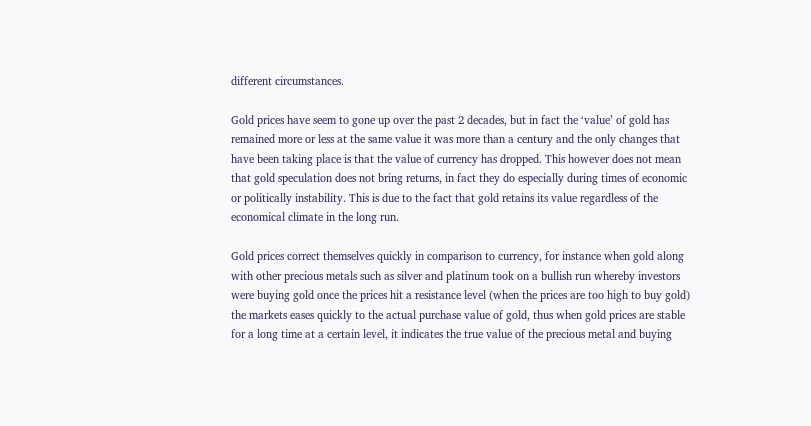different circumstances.

Gold prices have seem to gone up over the past 2 decades, but in fact the ‘value’ of gold has remained more or less at the same value it was more than a century and the only changes that have been taking place is that the value of currency has dropped. This however does not mean that gold speculation does not bring returns, in fact they do especially during times of economic or politically instability. This is due to the fact that gold retains its value regardless of the economical climate in the long run.

Gold prices correct themselves quickly in comparison to currency, for instance when gold along with other precious metals such as silver and platinum took on a bullish run whereby investors were buying gold once the prices hit a resistance level (when the prices are too high to buy gold) the markets eases quickly to the actual purchase value of gold, thus when gold prices are stable for a long time at a certain level, it indicates the true value of the precious metal and buying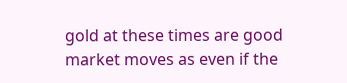gold at these times are good market moves as even if the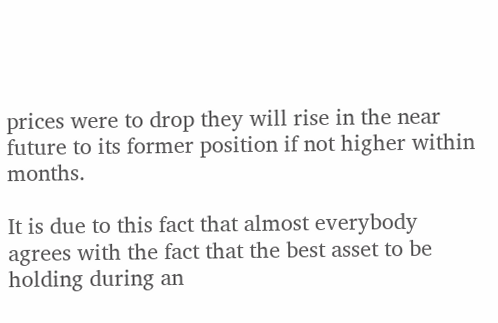prices were to drop they will rise in the near future to its former position if not higher within months.

It is due to this fact that almost everybody agrees with the fact that the best asset to be holding during an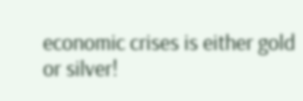economic crises is either gold or silver!